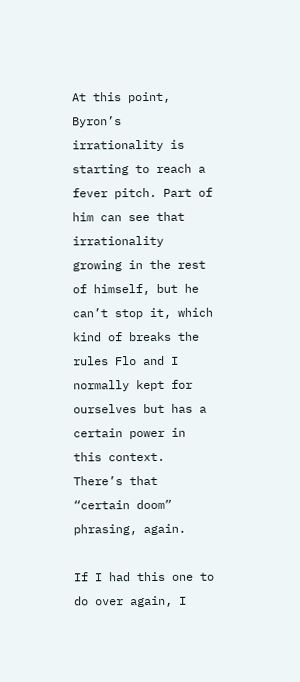At this point, Byron’s irrationality is starting to reach a fever pitch. Part of him can see that irrationality growing in the rest of himself, but he can’t stop it, which kind of breaks the rules Flo and I normally kept for ourselves but has a certain power in this context. There’s that “certain doom” phrasing, again.

If I had this one to do over again, I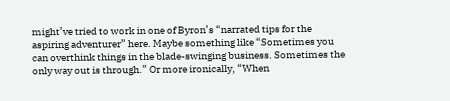might’ve tried to work in one of Byron’s “narrated tips for the aspiring adventurer” here. Maybe something like “Sometimes you can overthink things in the blade-swinging business. Sometimes the only way out is through.” Or more ironically, “When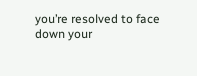you’re resolved to face down your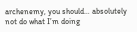archenemy, you should… absolutely not do what I’m doing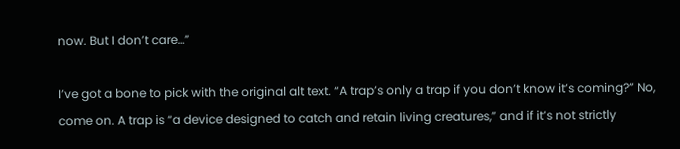now. But I don’t care…”

I’ve got a bone to pick with the original alt text. “A trap’s only a trap if you don’t know it’s coming?” No, come on. A trap is “a device designed to catch and retain living creatures,” and if it’s not strictly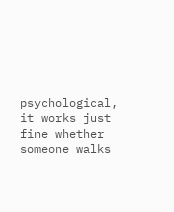psychological, it works just fine whether someone walks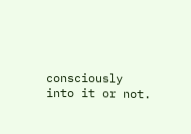consciously into it or not.